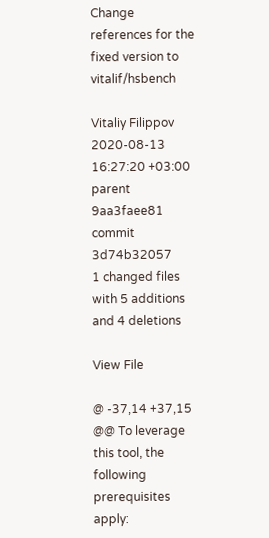Change references for the fixed version to vitalif/hsbench

Vitaliy Filippov 2020-08-13 16:27:20 +03:00
parent 9aa3faee81
commit 3d74b32057
1 changed files with 5 additions and 4 deletions

View File

@ -37,14 +37,15 @@ To leverage this tool, the following prerequisites apply: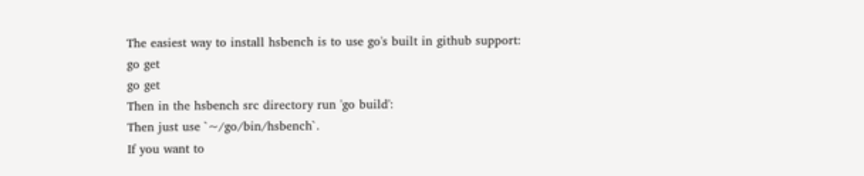The easiest way to install hsbench is to use go's built in github support:
go get
go get
Then in the hsbench src directory run 'go build':
Then just use `~/go/bin/hsbench`.
If you want to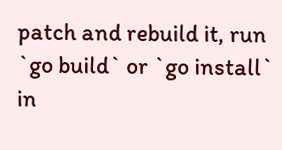patch and rebuild it, run `go build` or `go install` in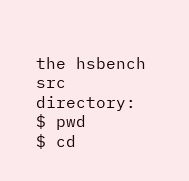the hsbench src directory:
$ pwd
$ cd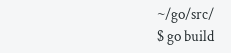~/go/src/
$ go build